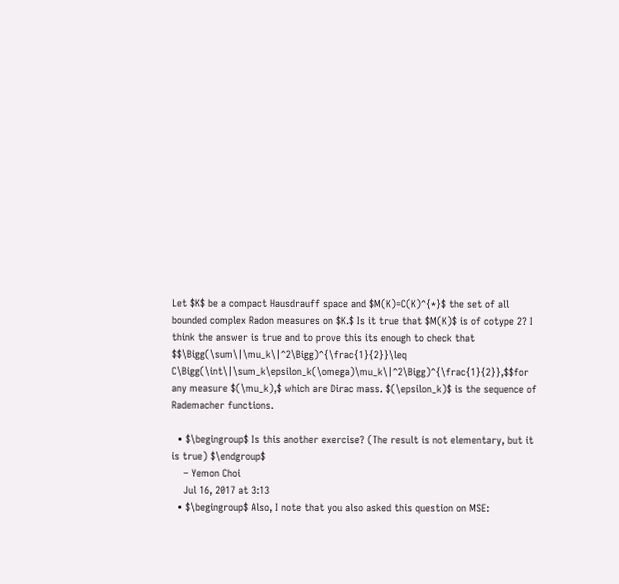Let $K$ be a compact Hausdrauff space and $M(K)=C(K)^{*}$ the set of all bounded complex Radon measures on $K.$ Is it true that $M(K)$ is of cotype 2? I think the answer is true and to prove this its enough to check that $$\Bigg(\sum\|\mu_k\|^2\Bigg)^{\frac{1}{2}}\leq C\Bigg(\int\|\sum_k\epsilon_k(\omega)\mu_k\|^2\Bigg)^{\frac{1}{2}},$$for any measure $(\mu_k),$ which are Dirac mass. $(\epsilon_k)$ is the sequence of Rademacher functions.

  • $\begingroup$ Is this another exercise? (The result is not elementary, but it is true) $\endgroup$
    – Yemon Choi
    Jul 16, 2017 at 3:13
  • $\begingroup$ Also, I note that you also asked this question on MSE: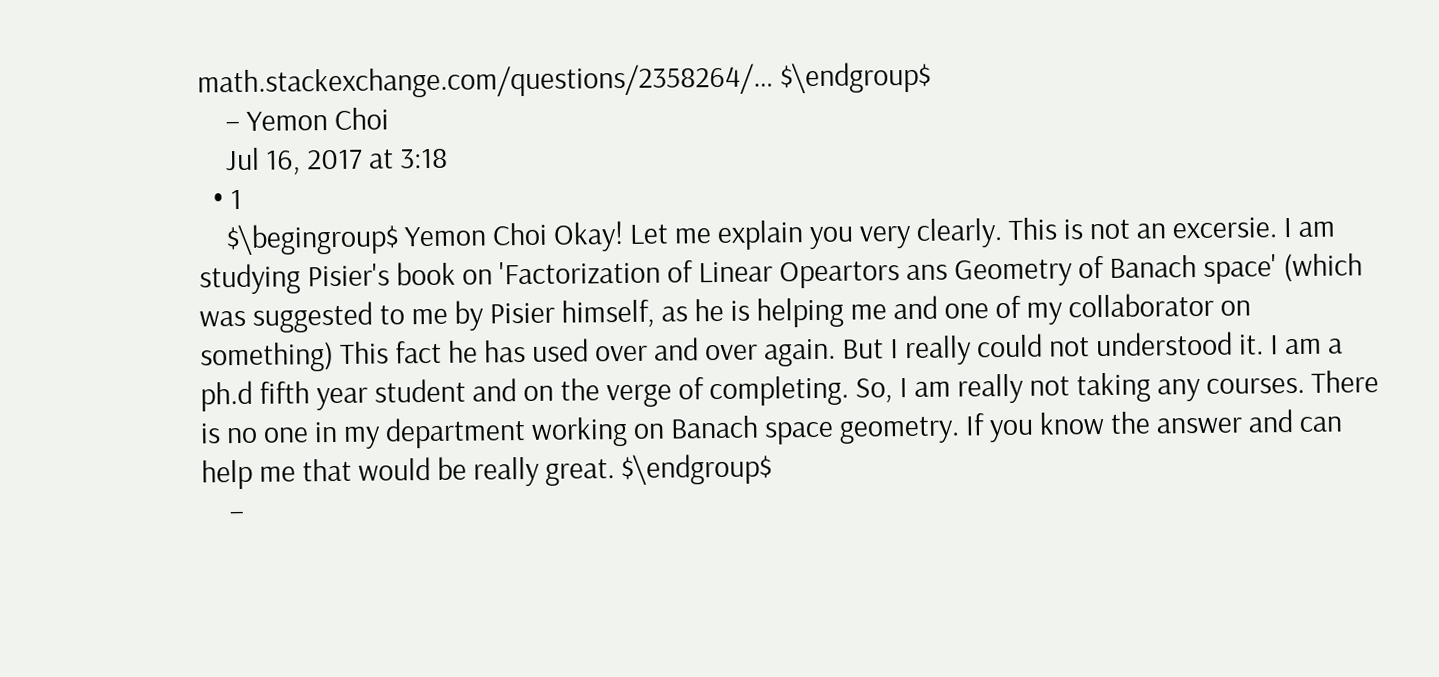math.stackexchange.com/questions/2358264/… $\endgroup$
    – Yemon Choi
    Jul 16, 2017 at 3:18
  • 1
    $\begingroup$ Yemon Choi Okay! Let me explain you very clearly. This is not an excersie. I am studying Pisier's book on 'Factorization of Linear Opeartors ans Geometry of Banach space' (which was suggested to me by Pisier himself, as he is helping me and one of my collaborator on something) This fact he has used over and over again. But I really could not understood it. I am a ph.d fifth year student and on the verge of completing. So, I am really not taking any courses. There is no one in my department working on Banach space geometry. If you know the answer and can help me that would be really great. $\endgroup$
    –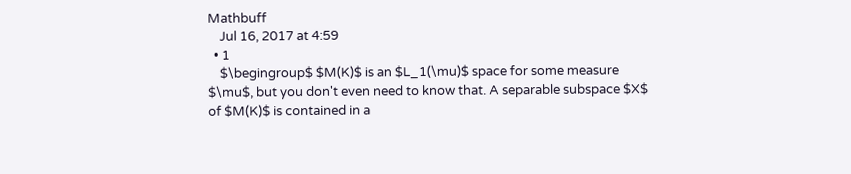Mathbuff
    Jul 16, 2017 at 4:59
  • 1
    $\begingroup$ $M(K)$ is an $L_1(\mu)$ space for some measure $\mu$, but you don't even need to know that. A separable subspace $X$ of $M(K)$ is contained in a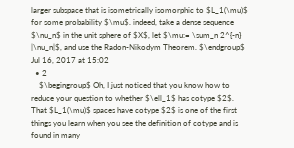larger subspace that is isometrically isomorphic to $L_1(\mu)$ for some probability $\mu$. indeed, take a dense sequence $\nu_n$ in the unit sphere of $X$, let $\mu:= \sum_n 2^{-n} |\nu_n|$, and use the Radon-Nikodym Theorem. $\endgroup$ Jul 16, 2017 at 15:02
  • 2
    $\begingroup$ Oh, I just noticed that you know how to reduce your question to whether $\ell_1$ has cotype $2$. That $L_1(\mu)$ spaces have cotype $2$ is one of the first things you learn when you see the definition of cotype and is found in many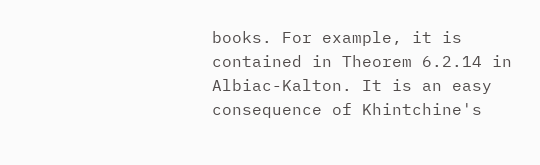books. For example, it is contained in Theorem 6.2.14 in Albiac-Kalton. It is an easy consequence of Khintchine's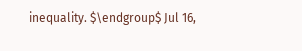inequality. $\endgroup$ Jul 16,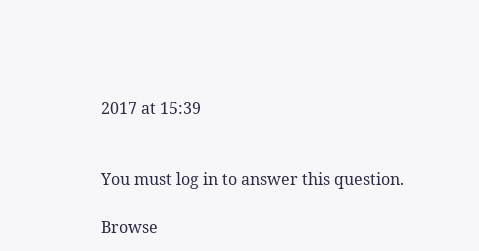2017 at 15:39


You must log in to answer this question.

Browse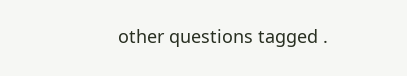other questions tagged .